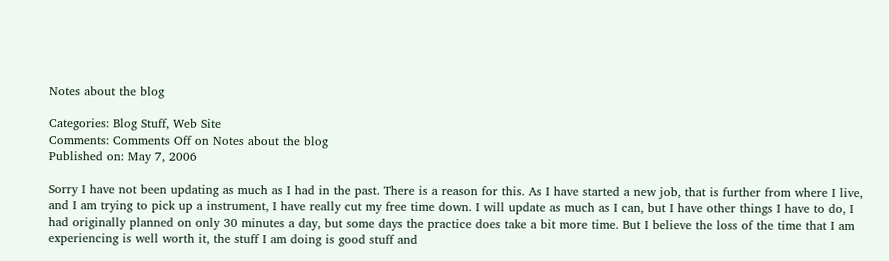Notes about the blog

Categories: Blog Stuff, Web Site
Comments: Comments Off on Notes about the blog
Published on: May 7, 2006

Sorry I have not been updating as much as I had in the past. There is a reason for this. As I have started a new job, that is further from where I live, and I am trying to pick up a instrument, I have really cut my free time down. I will update as much as I can, but I have other things I have to do, I had originally planned on only 30 minutes a day, but some days the practice does take a bit more time. But I believe the loss of the time that I am experiencing is well worth it, the stuff I am doing is good stuff and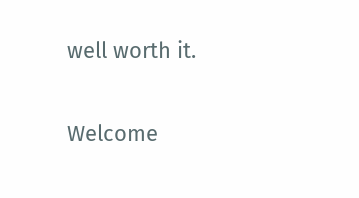well worth it.

Welcome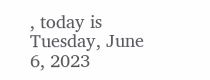, today is Tuesday, June 6, 2023